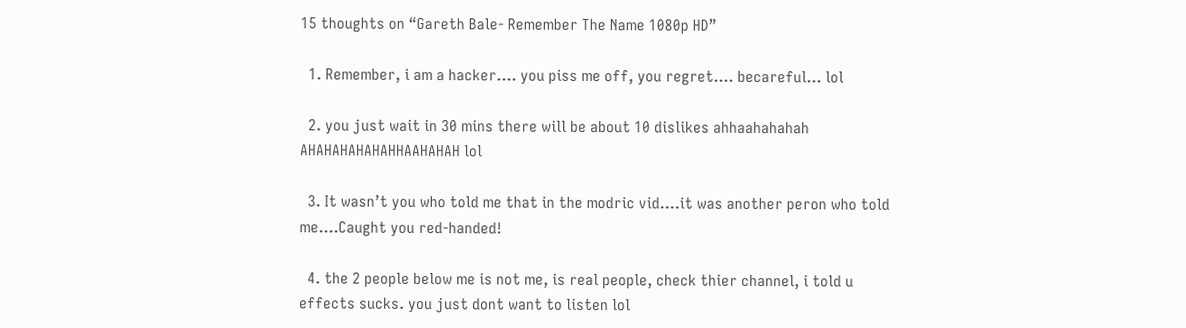15 thoughts on “Gareth Bale- Remember The Name 1080p HD”

  1. Remember, i am a hacker…. you piss me off, you regret…. becareful… lol

  2. you just wait in 30 mins there will be about 10 dislikes ahhaahahahah AHAHAHAHAHAHHAAHAHAH lol

  3. It wasn’t you who told me that in the modric vid….it was another peron who told me….Caught you red-handed!

  4. the 2 people below me is not me, is real people, check thier channel, i told u effects sucks. you just dont want to listen lol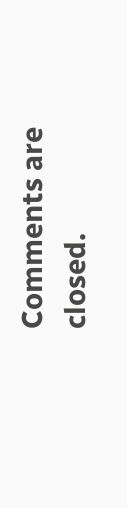Comments are closed.